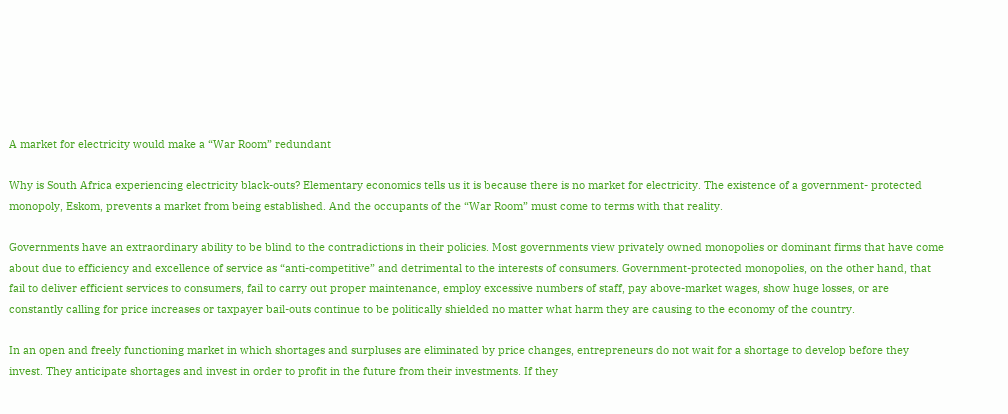A market for electricity would make a “War Room” redundant

Why is South Africa experiencing electricity black-outs? Elementary economics tells us it is because there is no market for electricity. The existence of a government- protected monopoly, Eskom, prevents a market from being established. And the occupants of the “War Room” must come to terms with that reality.

Governments have an extraordinary ability to be blind to the contradictions in their policies. Most governments view privately owned monopolies or dominant firms that have come about due to efficiency and excellence of service as “anti-competitive” and detrimental to the interests of consumers. Government-protected monopolies, on the other hand, that fail to deliver efficient services to consumers, fail to carry out proper maintenance, employ excessive numbers of staff, pay above-market wages, show huge losses, or are constantly calling for price increases or taxpayer bail-outs continue to be politically shielded no matter what harm they are causing to the economy of the country.

In an open and freely functioning market in which shortages and surpluses are eliminated by price changes, entrepreneurs do not wait for a shortage to develop before they invest. They anticipate shortages and invest in order to profit in the future from their investments. If they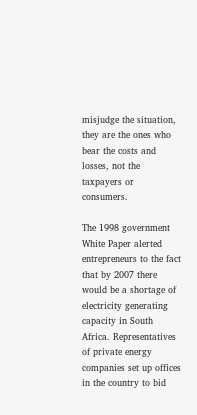misjudge the situation, they are the ones who bear the costs and losses, not the taxpayers or consumers.

The 1998 government White Paper alerted entrepreneurs to the fact that by 2007 there would be a shortage of electricity generating capacity in South Africa. Representatives of private energy companies set up offices in the country to bid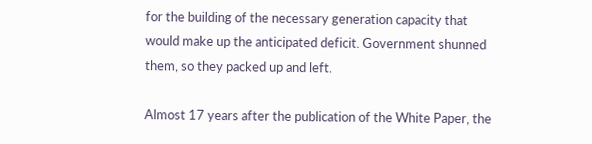for the building of the necessary generation capacity that would make up the anticipated deficit. Government shunned them, so they packed up and left.

Almost 17 years after the publication of the White Paper, the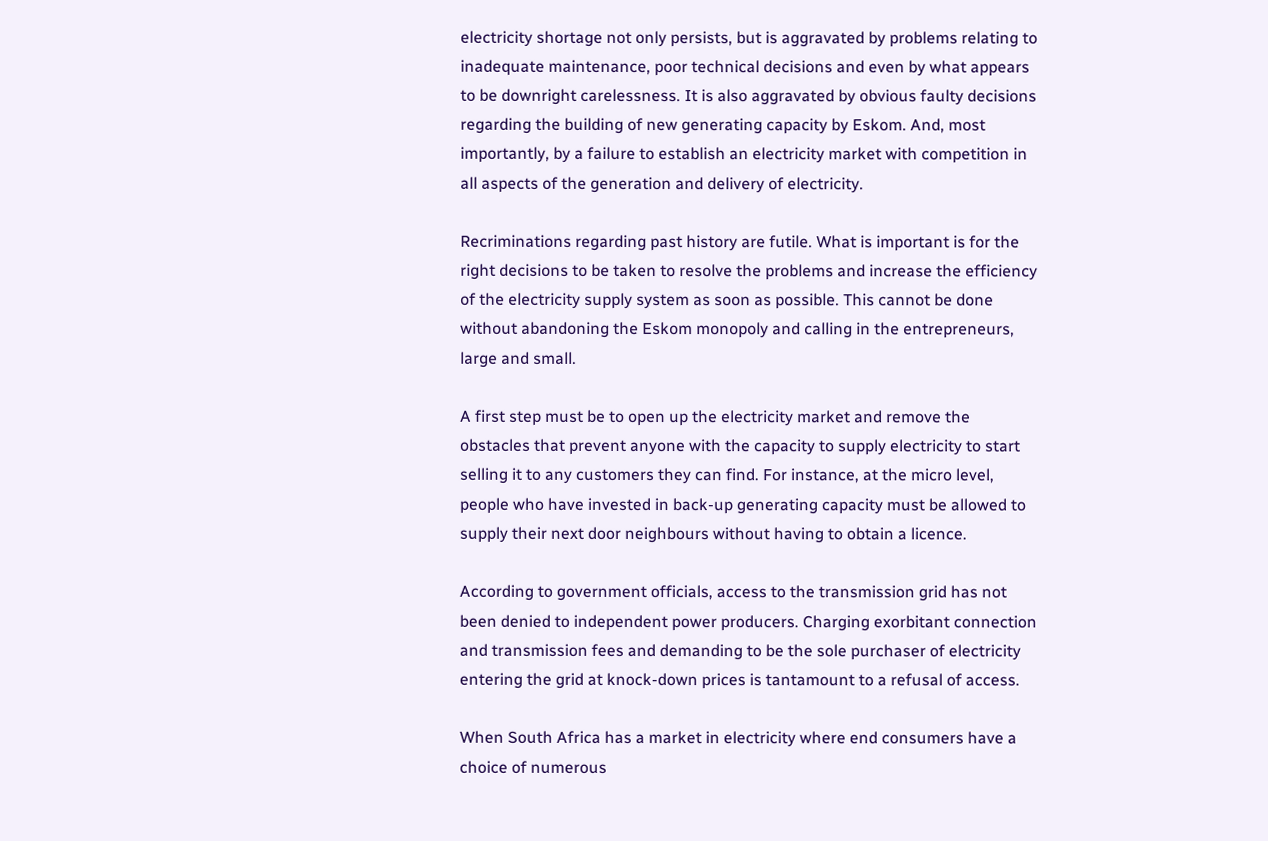electricity shortage not only persists, but is aggravated by problems relating to inadequate maintenance, poor technical decisions and even by what appears to be downright carelessness. It is also aggravated by obvious faulty decisions regarding the building of new generating capacity by Eskom. And, most importantly, by a failure to establish an electricity market with competition in all aspects of the generation and delivery of electricity.

Recriminations regarding past history are futile. What is important is for the right decisions to be taken to resolve the problems and increase the efficiency of the electricity supply system as soon as possible. This cannot be done without abandoning the Eskom monopoly and calling in the entrepreneurs, large and small.

A first step must be to open up the electricity market and remove the obstacles that prevent anyone with the capacity to supply electricity to start selling it to any customers they can find. For instance, at the micro level, people who have invested in back-up generating capacity must be allowed to supply their next door neighbours without having to obtain a licence.

According to government officials, access to the transmission grid has not been denied to independent power producers. Charging exorbitant connection and transmission fees and demanding to be the sole purchaser of electricity entering the grid at knock-down prices is tantamount to a refusal of access.

When South Africa has a market in electricity where end consumers have a choice of numerous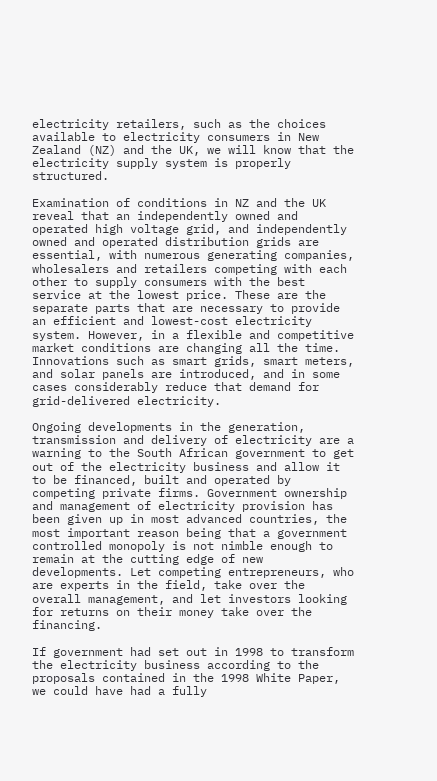electricity retailers, such as the choices available to electricity consumers in New Zealand (NZ) and the UK, we will know that the electricity supply system is properly structured.

Examination of conditions in NZ and the UK reveal that an independently owned and operated high voltage grid, and independently owned and operated distribution grids are essential, with numerous generating companies, wholesalers and retailers competing with each other to supply consumers with the best service at the lowest price. These are the separate parts that are necessary to provide an efficient and lowest-cost electricity system. However, in a flexible and competitive market conditions are changing all the time. Innovations such as smart grids, smart meters, and solar panels are introduced, and in some cases considerably reduce that demand for grid-delivered electricity.

Ongoing developments in the generation, transmission and delivery of electricity are a warning to the South African government to get out of the electricity business and allow it to be financed, built and operated by competing private firms. Government ownership and management of electricity provision has been given up in most advanced countries, the most important reason being that a government controlled monopoly is not nimble enough to remain at the cutting edge of new developments. Let competing entrepreneurs, who are experts in the field, take over the overall management, and let investors looking for returns on their money take over the financing.

If government had set out in 1998 to transform the electricity business according to the proposals contained in the 1998 White Paper, we could have had a fully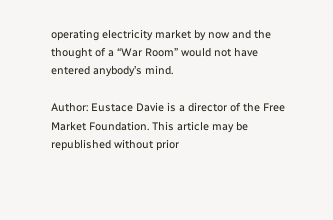operating electricity market by now and the thought of a “War Room” would not have entered anybody’s mind.

Author: Eustace Davie is a director of the Free Market Foundation. This article may be republished without prior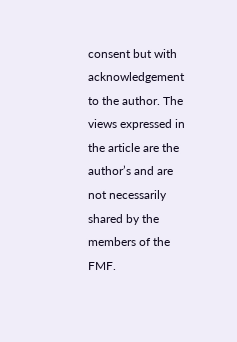consent but with acknowledgement to the author. The views expressed in the article are the author’s and are not necessarily shared by the members of the FMF.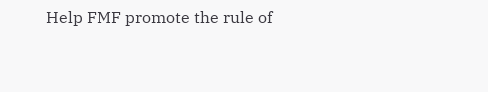Help FMF promote the rule of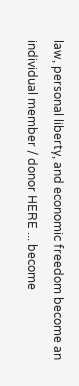law, personal liberty, and economic freedom become an individual member / donor HERE ... become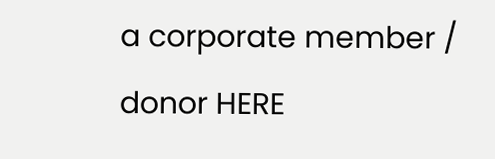a corporate member / donor HERE